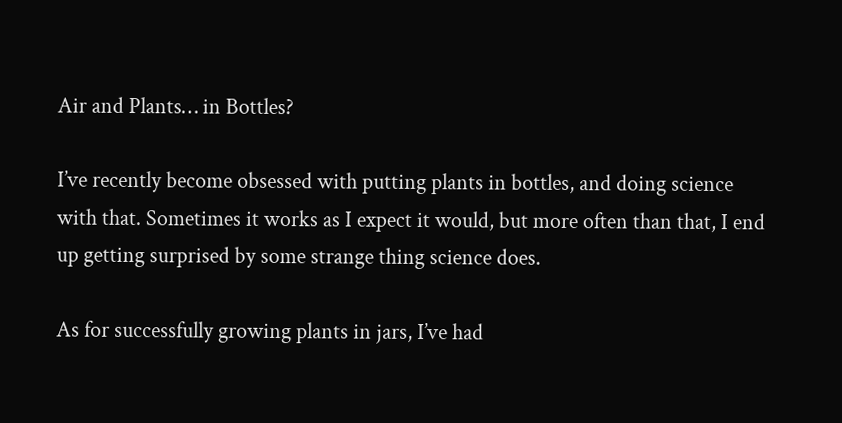Air and Plants… in Bottles?

I’ve recently become obsessed with putting plants in bottles, and doing science with that. Sometimes it works as I expect it would, but more often than that, I end up getting surprised by some strange thing science does.

As for successfully growing plants in jars, I’ve had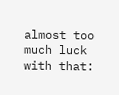almost too much luck with that: